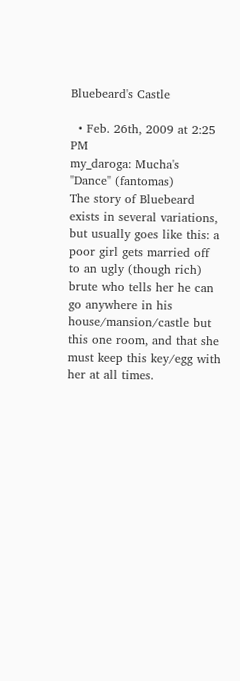Bluebeard's Castle

  • Feb. 26th, 2009 at 2:25 PM
my_daroga: Mucha's "Dance" (fantomas)
The story of Bluebeard exists in several variations, but usually goes like this: a poor girl gets married off to an ugly (though rich) brute who tells her he can go anywhere in his house/mansion/castle but this one room, and that she must keep this key/egg with her at all times.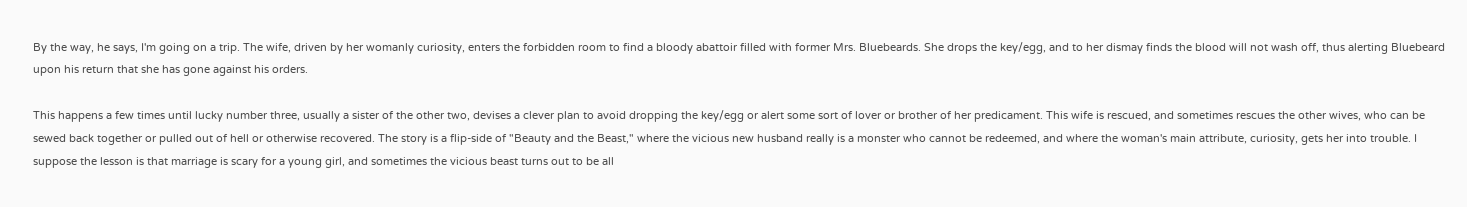By the way, he says, I'm going on a trip. The wife, driven by her womanly curiosity, enters the forbidden room to find a bloody abattoir filled with former Mrs. Bluebeards. She drops the key/egg, and to her dismay finds the blood will not wash off, thus alerting Bluebeard upon his return that she has gone against his orders.

This happens a few times until lucky number three, usually a sister of the other two, devises a clever plan to avoid dropping the key/egg or alert some sort of lover or brother of her predicament. This wife is rescued, and sometimes rescues the other wives, who can be sewed back together or pulled out of hell or otherwise recovered. The story is a flip-side of "Beauty and the Beast," where the vicious new husband really is a monster who cannot be redeemed, and where the woman's main attribute, curiosity, gets her into trouble. I suppose the lesson is that marriage is scary for a young girl, and sometimes the vicious beast turns out to be all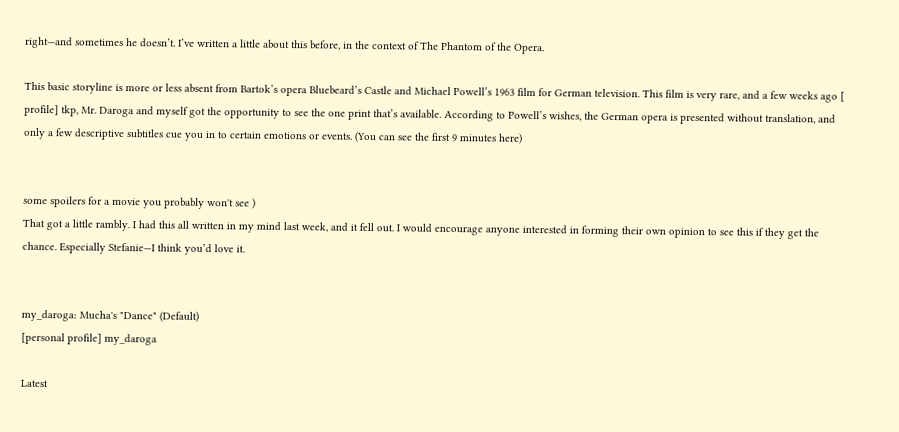right—and sometimes he doesn’t. I’ve written a little about this before, in the context of The Phantom of the Opera.

This basic storyline is more or less absent from Bartok’s opera Bluebeard’s Castle and Michael Powell’s 1963 film for German television. This film is very rare, and a few weeks ago [ profile] tkp, Mr. Daroga and myself got the opportunity to see the one print that’s available. According to Powell’s wishes, the German opera is presented without translation, and only a few descriptive subtitles cue you in to certain emotions or events. (You can see the first 9 minutes here)


some spoilers for a movie you probably won't see )
That got a little rambly. I had this all written in my mind last week, and it fell out. I would encourage anyone interested in forming their own opinion to see this if they get the chance. Especially Stefanie—I think you’d love it.


my_daroga: Mucha's "Dance" (Default)
[personal profile] my_daroga

Latest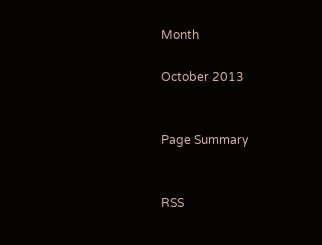Month

October 2013


Page Summary


RSS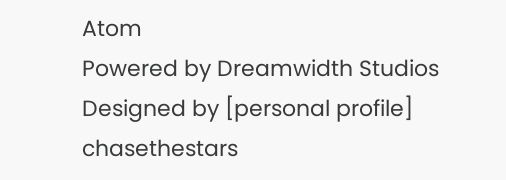Atom
Powered by Dreamwidth Studios
Designed by [personal profile] chasethestars